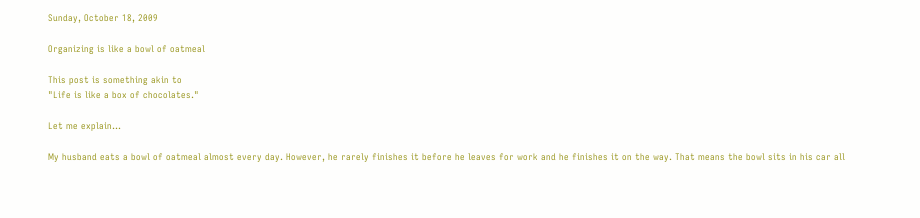Sunday, October 18, 2009

Organizing is like a bowl of oatmeal

This post is something akin to
"Life is like a box of chocolates."

Let me explain...

My husband eats a bowl of oatmeal almost every day. However, he rarely finishes it before he leaves for work and he finishes it on the way. That means the bowl sits in his car all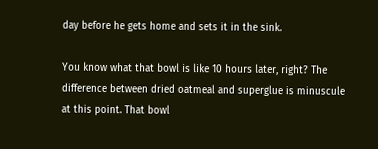day before he gets home and sets it in the sink.

You know what that bowl is like 10 hours later, right? The difference between dried oatmeal and superglue is minuscule at this point. That bowl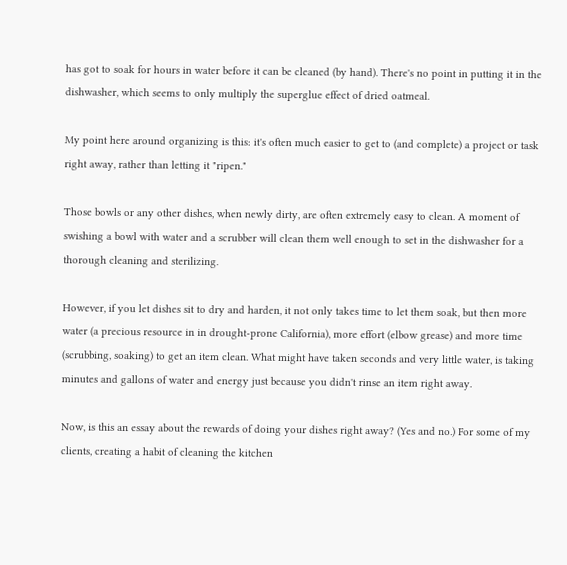has got to soak for hours in water before it can be cleaned (by hand). There's no point in putting it in the dishwasher, which seems to only multiply the superglue effect of dried oatmeal.

My point here around organizing is this: it's often much easier to get to (and complete) a project or task right away, rather than letting it "ripen."

Those bowls or any other dishes, when newly dirty, are often extremely easy to clean. A moment of swishing a bowl with water and a scrubber will clean them well enough to set in the dishwasher for a thorough cleaning and sterilizing.

However, if you let dishes sit to dry and harden, it not only takes time to let them soak, but then more water (a precious resource in in drought-prone California), more effort (elbow grease) and more time (scrubbing, soaking) to get an item clean. What might have taken seconds and very little water, is taking minutes and gallons of water and energy just because you didn't rinse an item right away.

Now, is this an essay about the rewards of doing your dishes right away? (Yes and no.) For some of my clients, creating a habit of cleaning the kitchen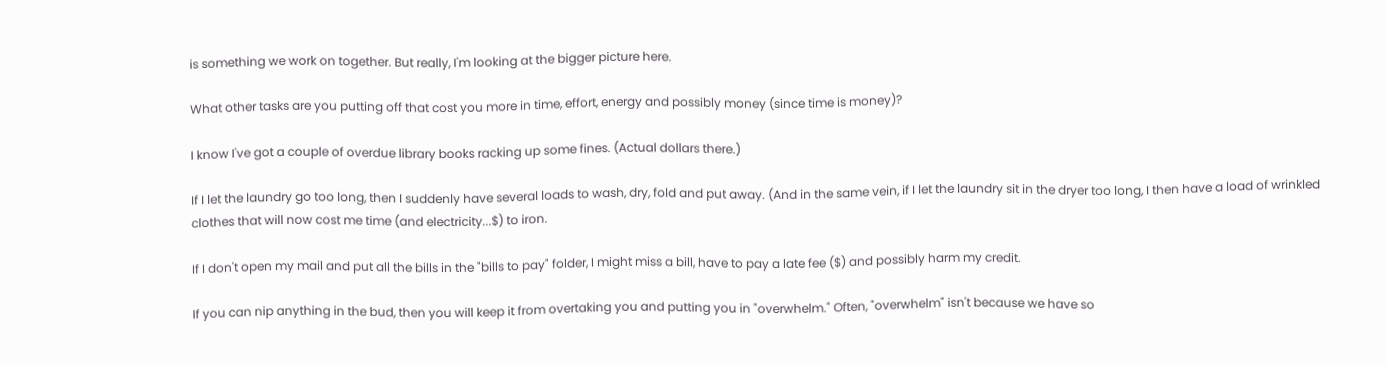is something we work on together. But really, I'm looking at the bigger picture here.

What other tasks are you putting off that cost you more in time, effort, energy and possibly money (since time is money)?

I know I've got a couple of overdue library books racking up some fines. (Actual dollars there.)

If I let the laundry go too long, then I suddenly have several loads to wash, dry, fold and put away. (And in the same vein, if I let the laundry sit in the dryer too long, I then have a load of wrinkled clothes that will now cost me time (and electricity...$) to iron.

If I don't open my mail and put all the bills in the "bills to pay" folder, I might miss a bill, have to pay a late fee ($) and possibly harm my credit.

If you can nip anything in the bud, then you will keep it from overtaking you and putting you in "overwhelm." Often, "overwhelm" isn't because we have so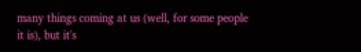many things coming at us (well, for some people it is), but it's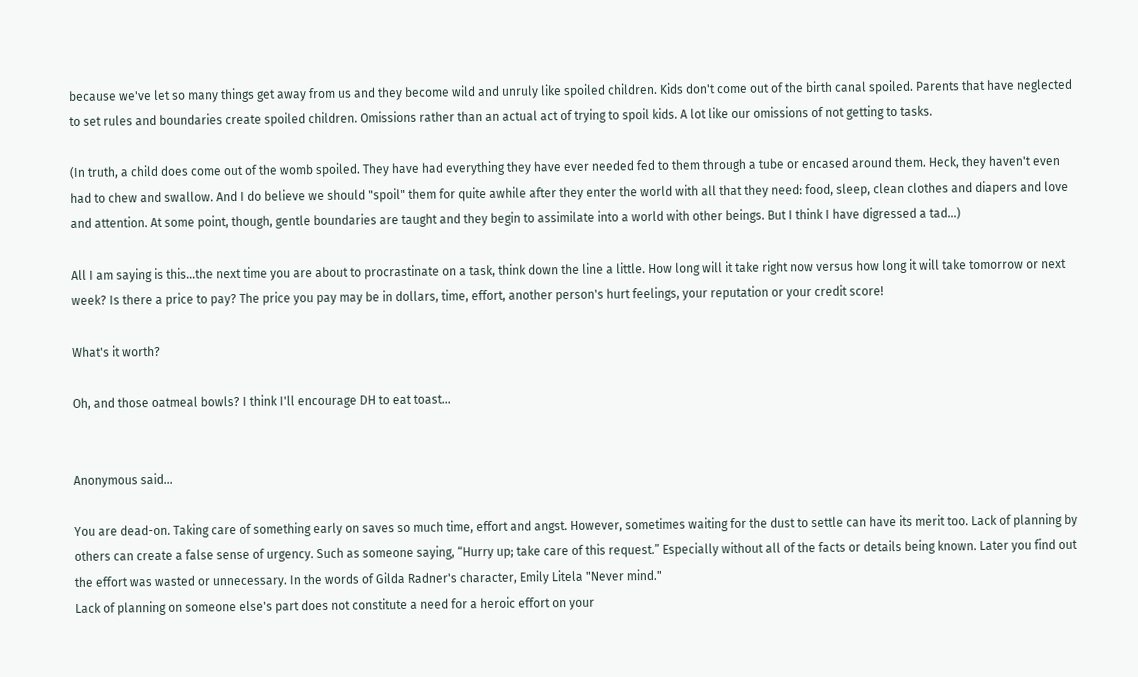because we've let so many things get away from us and they become wild and unruly like spoiled children. Kids don't come out of the birth canal spoiled. Parents that have neglected to set rules and boundaries create spoiled children. Omissions rather than an actual act of trying to spoil kids. A lot like our omissions of not getting to tasks.

(In truth, a child does come out of the womb spoiled. They have had everything they have ever needed fed to them through a tube or encased around them. Heck, they haven't even had to chew and swallow. And I do believe we should "spoil" them for quite awhile after they enter the world with all that they need: food, sleep, clean clothes and diapers and love and attention. At some point, though, gentle boundaries are taught and they begin to assimilate into a world with other beings. But I think I have digressed a tad...)

All I am saying is this...the next time you are about to procrastinate on a task, think down the line a little. How long will it take right now versus how long it will take tomorrow or next week? Is there a price to pay? The price you pay may be in dollars, time, effort, another person's hurt feelings, your reputation or your credit score!

What's it worth?

Oh, and those oatmeal bowls? I think I'll encourage DH to eat toast...


Anonymous said...

You are dead-on. Taking care of something early on saves so much time, effort and angst. However, sometimes waiting for the dust to settle can have its merit too. Lack of planning by others can create a false sense of urgency. Such as someone saying, “Hurry up; take care of this request.” Especially without all of the facts or details being known. Later you find out the effort was wasted or unnecessary. In the words of Gilda Radner's character, Emily Litela "Never mind."
Lack of planning on someone else's part does not constitute a need for a heroic effort on your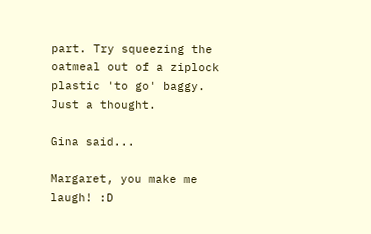part. Try squeezing the oatmeal out of a ziplock plastic 'to go' baggy. Just a thought.

Gina said...

Margaret, you make me laugh! :D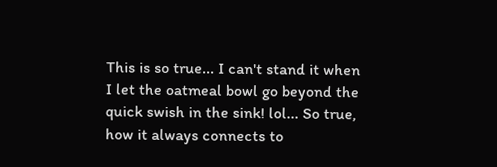This is so true... I can't stand it when I let the oatmeal bowl go beyond the quick swish in the sink! lol... So true, how it always connects to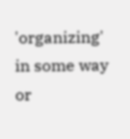'organizing' in some way or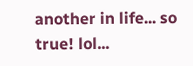another in life... so true! lol...